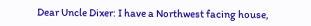Dear Uncle Dixer: I have a Northwest facing house,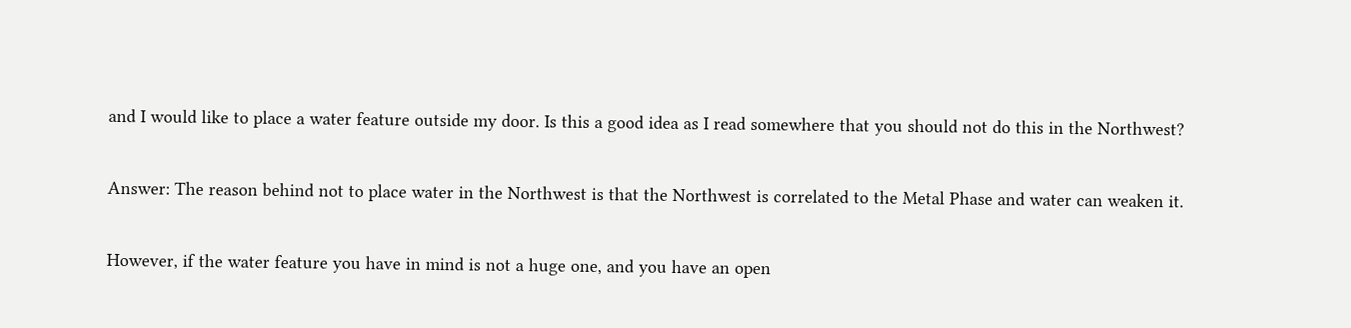and I would like to place a water feature outside my door. Is this a good idea as I read somewhere that you should not do this in the Northwest?

Answer: The reason behind not to place water in the Northwest is that the Northwest is correlated to the Metal Phase and water can weaken it.

However, if the water feature you have in mind is not a huge one, and you have an open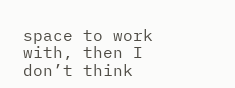space to work with, then I don’t think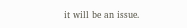it will be an issue.